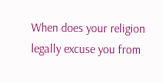When does your religion legally excuse you from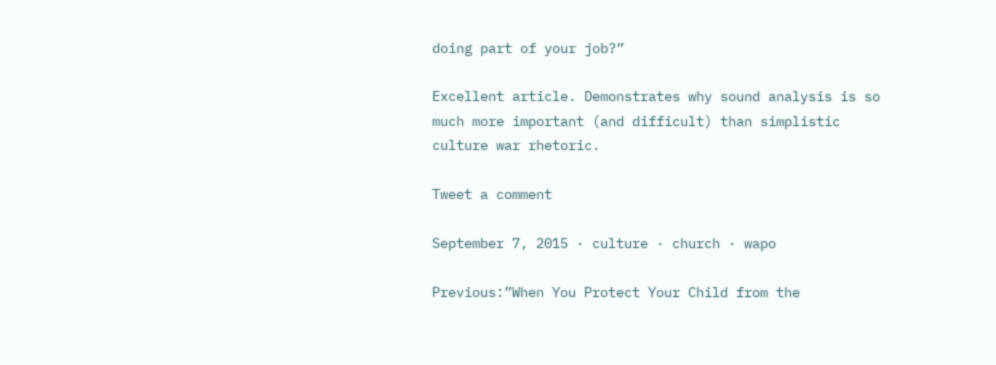doing part of your job?”

Excellent article. Demonstrates why sound analysis is so much more important (and difficult) than simplistic culture war rhetoric.

Tweet a comment

September 7, 2015 · culture · church · wapo

Previous:”When You Protect Your Child from the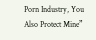Porn Industry, You Also Protect Mine”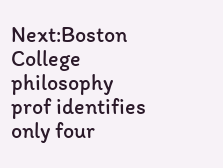Next:Boston College philosophy prof identifies only four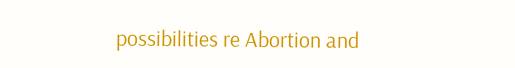possibilities re Abortion and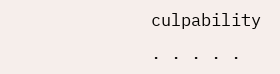culpability

· · · · ·